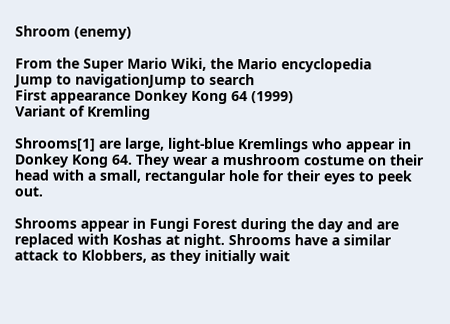Shroom (enemy)

From the Super Mario Wiki, the Mario encyclopedia
Jump to navigationJump to search
First appearance Donkey Kong 64 (1999)
Variant of Kremling

Shrooms[1] are large, light-blue Kremlings who appear in Donkey Kong 64. They wear a mushroom costume on their head with a small, rectangular hole for their eyes to peek out.

Shrooms appear in Fungi Forest during the day and are replaced with Koshas at night. Shrooms have a similar attack to Klobbers, as they initially wait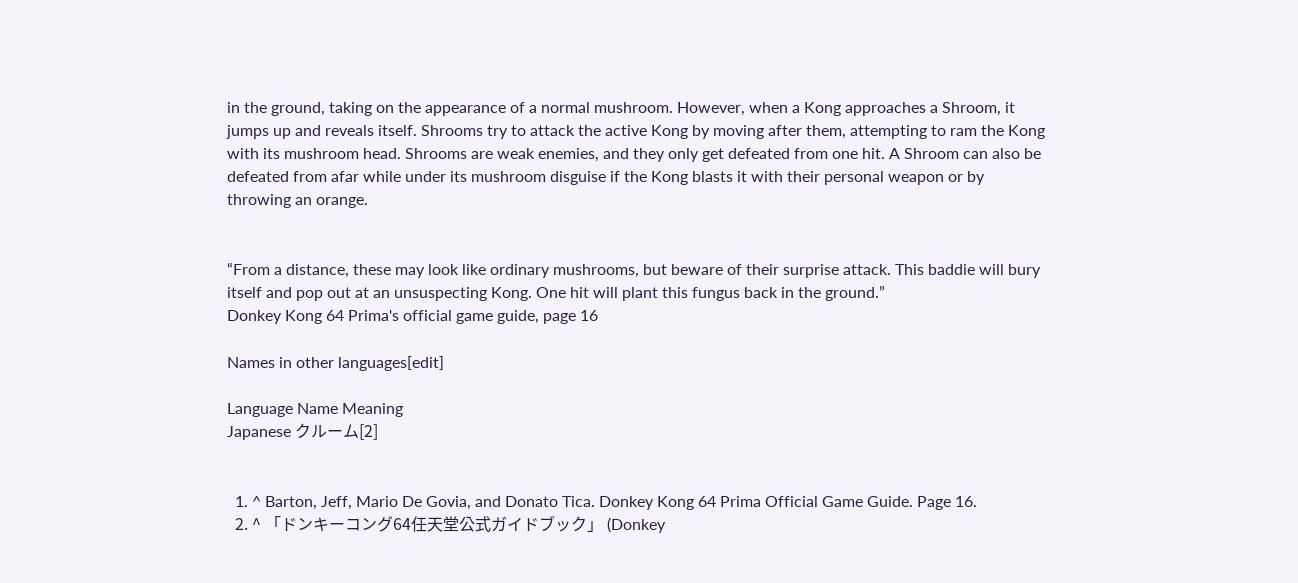in the ground, taking on the appearance of a normal mushroom. However, when a Kong approaches a Shroom, it jumps up and reveals itself. Shrooms try to attack the active Kong by moving after them, attempting to ram the Kong with its mushroom head. Shrooms are weak enemies, and they only get defeated from one hit. A Shroom can also be defeated from afar while under its mushroom disguise if the Kong blasts it with their personal weapon or by throwing an orange.


“From a distance, these may look like ordinary mushrooms, but beware of their surprise attack. This baddie will bury itself and pop out at an unsuspecting Kong. One hit will plant this fungus back in the ground.”
Donkey Kong 64 Prima's official game guide, page 16

Names in other languages[edit]

Language Name Meaning
Japanese クルーム[2]


  1. ^ Barton, Jeff, Mario De Govia, and Donato Tica. Donkey Kong 64 Prima Official Game Guide. Page 16.
  2. ^ 「ドンキーコング64任天堂公式ガイドブック」 (Donkey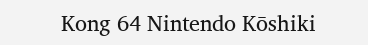Kong 64 Nintendo Kōshiki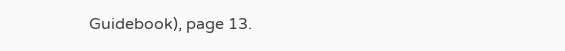Guidebook), page 13.